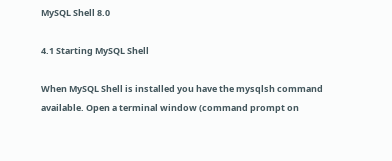MySQL Shell 8.0

4.1 Starting MySQL Shell

When MySQL Shell is installed you have the mysqlsh command available. Open a terminal window (command prompt on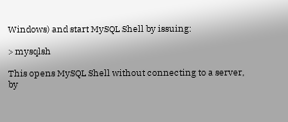Windows) and start MySQL Shell by issuing:

> mysqlsh

This opens MySQL Shell without connecting to a server, by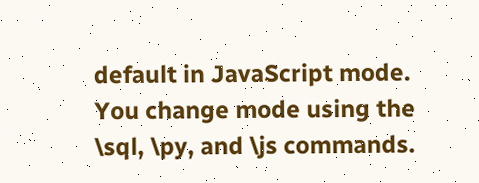default in JavaScript mode. You change mode using the \sql, \py, and \js commands.